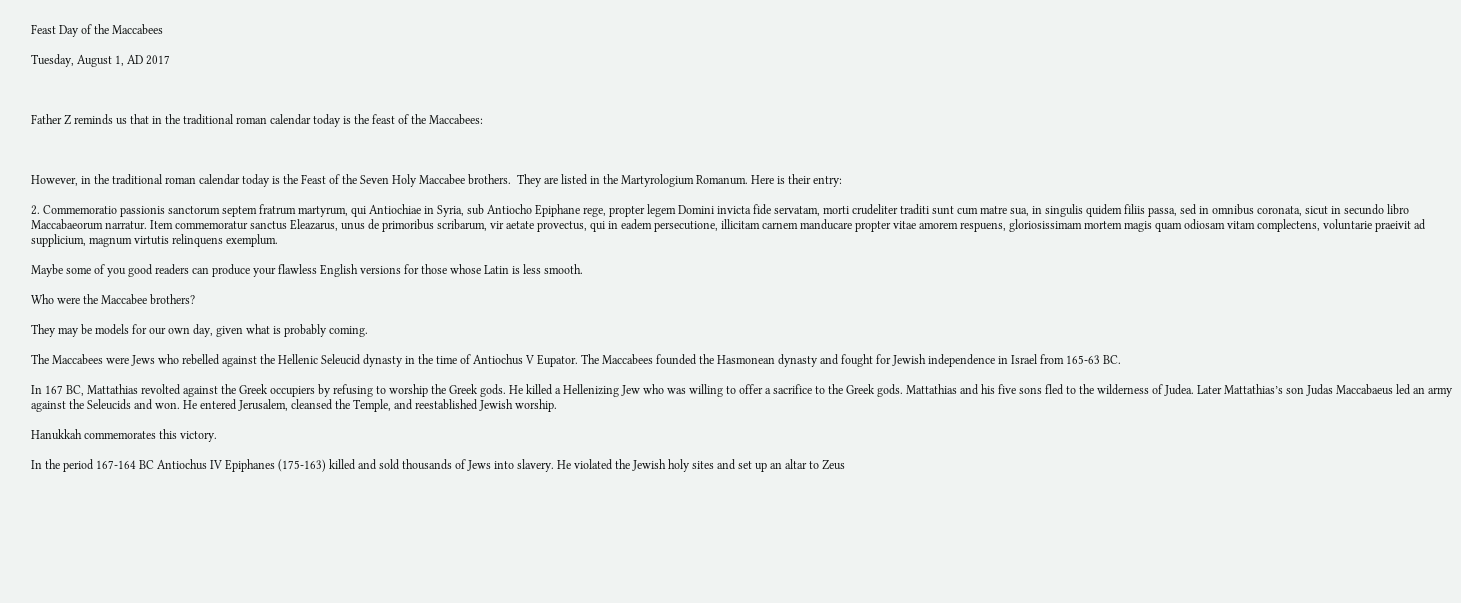Feast Day of the Maccabees

Tuesday, August 1, AD 2017



Father Z reminds us that in the traditional roman calendar today is the feast of the Maccabees:



However, in the traditional roman calendar today is the Feast of the Seven Holy Maccabee brothers.  They are listed in the Martyrologium Romanum. Here is their entry:

2. Commemoratio passionis sanctorum septem fratrum martyrum, qui Antiochiae in Syria, sub Antiocho Epiphane rege, propter legem Domini invicta fide servatam, morti crudeliter traditi sunt cum matre sua, in singulis quidem filiis passa, sed in omnibus coronata, sicut in secundo libro Maccabaeorum narratur. Item commemoratur sanctus Eleazarus, unus de primoribus scribarum, vir aetate provectus, qui in eadem persecutione, illicitam carnem manducare propter vitae amorem respuens, gloriosissimam mortem magis quam odiosam vitam complectens, voluntarie praeivit ad supplicium, magnum virtutis relinquens exemplum.

Maybe some of you good readers can produce your flawless English versions for those whose Latin is less smooth.

Who were the Maccabee brothers?

They may be models for our own day, given what is probably coming.

The Maccabees were Jews who rebelled against the Hellenic Seleucid dynasty in the time of Antiochus V Eupator. The Maccabees founded the Hasmonean dynasty and fought for Jewish independence in Israel from 165-63 BC.

In 167 BC, Mattathias revolted against the Greek occupiers by refusing to worship the Greek gods. He killed a Hellenizing Jew who was willing to offer a sacrifice to the Greek gods. Mattathias and his five sons fled to the wilderness of Judea. Later Mattathias’s son Judas Maccabaeus led an army against the Seleucids and won. He entered Jerusalem, cleansed the Temple, and reestablished Jewish worship.

Hanukkah commemorates this victory.

In the period 167-164 BC Antiochus IV Epiphanes (175-163) killed and sold thousands of Jews into slavery. He violated the Jewish holy sites and set up an altar to Zeus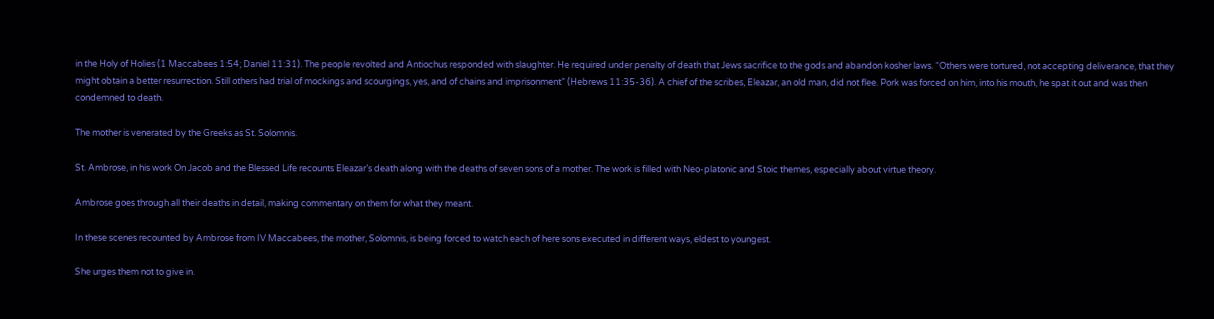in the Holy of Holies (1 Maccabees 1:54; Daniel 11:31). The people revolted and Antiochus responded with slaughter. He required under penalty of death that Jews sacrifice to the gods and abandon kosher laws. “Others were tortured, not accepting deliverance, that they might obtain a better resurrection. Still others had trial of mockings and scourgings, yes, and of chains and imprisonment” (Hebrews 11:35-36). A chief of the scribes, Eleazar, an old man, did not flee. Pork was forced on him, into his mouth, he spat it out and was then condemned to death.

The mother is venerated by the Greeks as St. Solomnis.

St. Ambrose, in his work On Jacob and the Blessed Life recounts Eleazar’s death along with the deaths of seven sons of a mother. The work is filled with Neo-platonic and Stoic themes, especially about virtue theory.

Ambrose goes through all their deaths in detail, making commentary on them for what they meant.

In these scenes recounted by Ambrose from IV Maccabees, the mother, Solomnis, is being forced to watch each of here sons executed in different ways, eldest to youngest.

She urges them not to give in.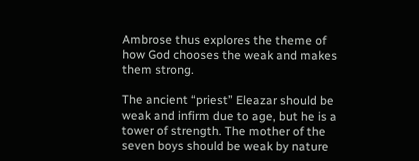Ambrose thus explores the theme of how God chooses the weak and makes them strong.

The ancient “priest” Eleazar should be weak and infirm due to age, but he is a tower of strength. The mother of the seven boys should be weak by nature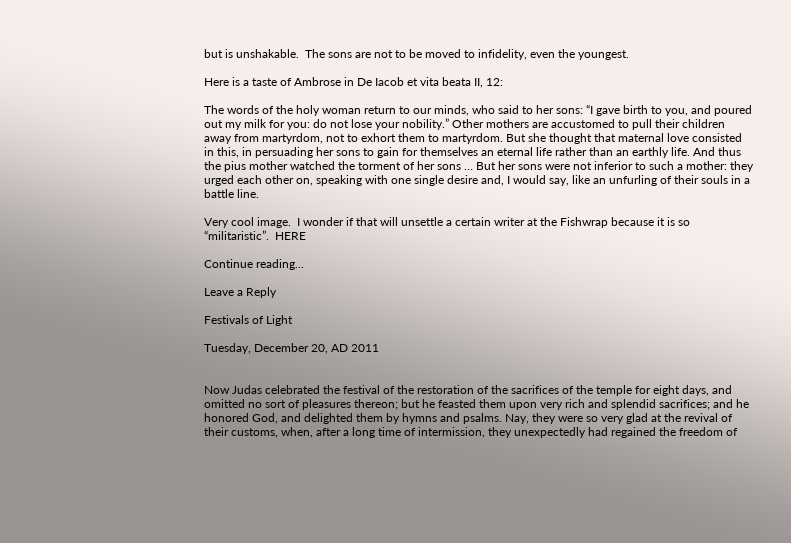but is unshakable.  The sons are not to be moved to infidelity, even the youngest.

Here is a taste of Ambrose in De Iacob et vita beata II, 12:

The words of the holy woman return to our minds, who said to her sons: “I gave birth to you, and poured out my milk for you: do not lose your nobility.” Other mothers are accustomed to pull their children away from martyrdom, not to exhort them to martyrdom. But she thought that maternal love consisted in this, in persuading her sons to gain for themselves an eternal life rather than an earthly life. And thus the pius mother watched the torment of her sons … But her sons were not inferior to such a mother: they urged each other on, speaking with one single desire and, I would say, like an unfurling of their souls in a battle line.

Very cool image.  I wonder if that will unsettle a certain writer at the Fishwrap because it is so “militaristic”.  HERE

Continue reading...

Leave a Reply

Festivals of Light

Tuesday, December 20, AD 2011


Now Judas celebrated the festival of the restoration of the sacrifices of the temple for eight days, and omitted no sort of pleasures thereon; but he feasted them upon very rich and splendid sacrifices; and he honored God, and delighted them by hymns and psalms. Nay, they were so very glad at the revival of their customs, when, after a long time of intermission, they unexpectedly had regained the freedom of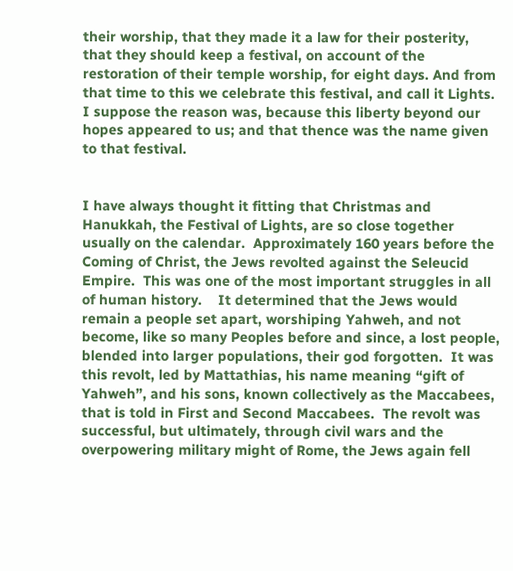their worship, that they made it a law for their posterity, that they should keep a festival, on account of the restoration of their temple worship, for eight days. And from that time to this we celebrate this festival, and call it Lights. I suppose the reason was, because this liberty beyond our hopes appeared to us; and that thence was the name given to that festival.


I have always thought it fitting that Christmas and Hanukkah, the Festival of Lights, are so close together usually on the calendar.  Approximately 160 years before the Coming of Christ, the Jews revolted against the Seleucid Empire.  This was one of the most important struggles in all of human history.    It determined that the Jews would remain a people set apart, worshiping Yahweh, and not become, like so many Peoples before and since, a lost people, blended into larger populations, their god forgotten.  It was this revolt, led by Mattathias, his name meaning “gift of Yahweh”, and his sons, known collectively as the Maccabees, that is told in First and Second Maccabees.  The revolt was successful, but ultimately, through civil wars and the overpowering military might of Rome, the Jews again fell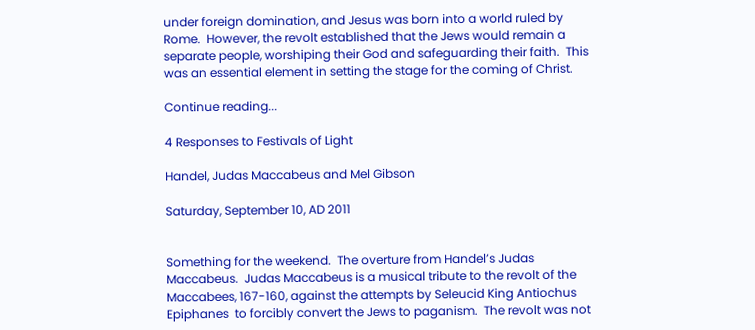under foreign domination, and Jesus was born into a world ruled by Rome.  However, the revolt established that the Jews would remain a separate people, worshiping their God and safeguarding their faith.  This was an essential element in setting the stage for the coming of Christ.

Continue reading...

4 Responses to Festivals of Light

Handel, Judas Maccabeus and Mel Gibson

Saturday, September 10, AD 2011


Something for the weekend.  The overture from Handel’s Judas Maccabeus.  Judas Maccabeus is a musical tribute to the revolt of the Maccabees, 167-160, against the attempts by Seleucid King Antiochus Epiphanes  to forcibly convert the Jews to paganism.  The revolt was not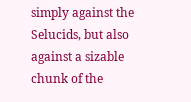simply against the Selucids, but also against a sizable chunk of the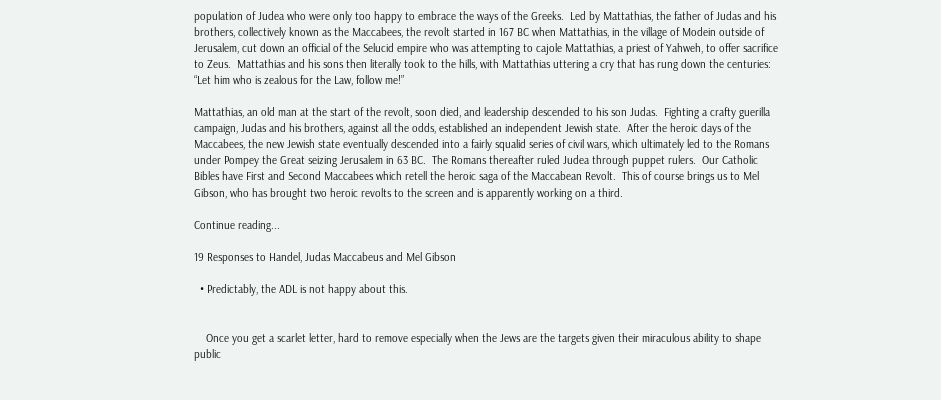population of Judea who were only too happy to embrace the ways of the Greeks.  Led by Mattathias, the father of Judas and his brothers, collectively known as the Maccabees, the revolt started in 167 BC when Mattathias, in the village of Modein outside of Jerusalem, cut down an official of the Selucid empire who was attempting to cajole Mattathias, a priest of Yahweh, to offer sacrifice to Zeus.  Mattathias and his sons then literally took to the hills, with Mattathias uttering a cry that has rung down the centuries:  “Let him who is zealous for the Law, follow me!”

Mattathias, an old man at the start of the revolt, soon died, and leadership descended to his son Judas.  Fighting a crafty guerilla campaign, Judas and his brothers, against all the odds, established an independent Jewish state.  After the heroic days of the Maccabees, the new Jewish state eventually descended into a fairly squalid series of civil wars, which ultimately led to the Romans under Pompey the Great seizing Jerusalem in 63 BC.  The Romans thereafter ruled Judea through puppet rulers.  Our Catholic Bibles have First and Second Maccabees which retell the heroic saga of the Maccabean Revolt.  This of course brings us to Mel Gibson, who has brought two heroic revolts to the screen and is apparently working on a third.

Continue reading...

19 Responses to Handel, Judas Maccabeus and Mel Gibson

  • Predictably, the ADL is not happy about this.


    Once you get a scarlet letter, hard to remove especially when the Jews are the targets given their miraculous ability to shape public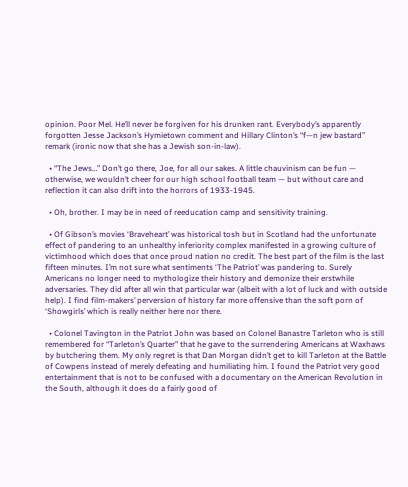opinion. Poor Mel. He’ll never be forgiven for his drunken rant. Everybody’s apparently forgotten Jesse Jackson’s Hymietown comment and Hillary Clinton’s “f—n jew bastard” remark (ironic now that she has a Jewish son-in-law).

  • “The Jews…” Don’t go there, Joe, for all our sakes. A little chauvinism can be fun — otherwise, we wouldn’t cheer for our high school football team — but without care and reflection it can also drift into the horrors of 1933-1945.

  • Oh, brother. I may be in need of reeducation camp and sensitivity training.

  • Of Gibson’s movies ‘Braveheart’ was historical tosh but in Scotland had the unfortunate effect of pandering to an unhealthy inferiority complex manifested in a growing culture of victimhood which does that once proud nation no credit. The best part of the film is the last fifteen minutes. I’m not sure what sentiments ‘The Patriot’ was pandering to. Surely Americans no longer need to mythologize their history and demonize their erstwhile adversaries. They did after all win that particular war (albeit with a lot of luck and with outside help). I find film-makers’ perversion of history far more offensive than the soft porn of ‘Showgirls’ which is really neither here nor there.

  • Colonel Tavington in the Patriot John was based on Colonel Banastre Tarleton who is still remembered for “Tarleton’s Quarter” that he gave to the surrendering Americans at Waxhaws by butchering them. My only regret is that Dan Morgan didn’t get to kill Tarleton at the Battle of Cowpens instead of merely defeating and humiliating him. I found the Patriot very good entertainment that is not to be confused with a documentary on the American Revolution in the South, although it does do a fairly good of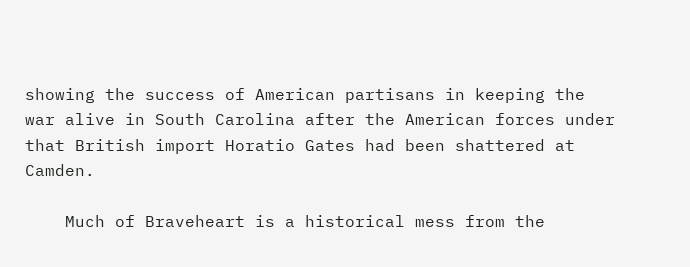showing the success of American partisans in keeping the war alive in South Carolina after the American forces under that British import Horatio Gates had been shattered at Camden.

    Much of Braveheart is a historical mess from the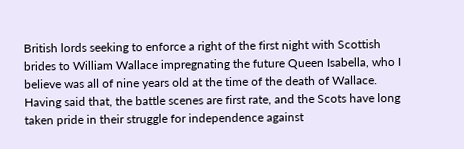British lords seeking to enforce a right of the first night with Scottish brides to William Wallace impregnating the future Queen Isabella, who I believe was all of nine years old at the time of the death of Wallace. Having said that, the battle scenes are first rate, and the Scots have long taken pride in their struggle for independence against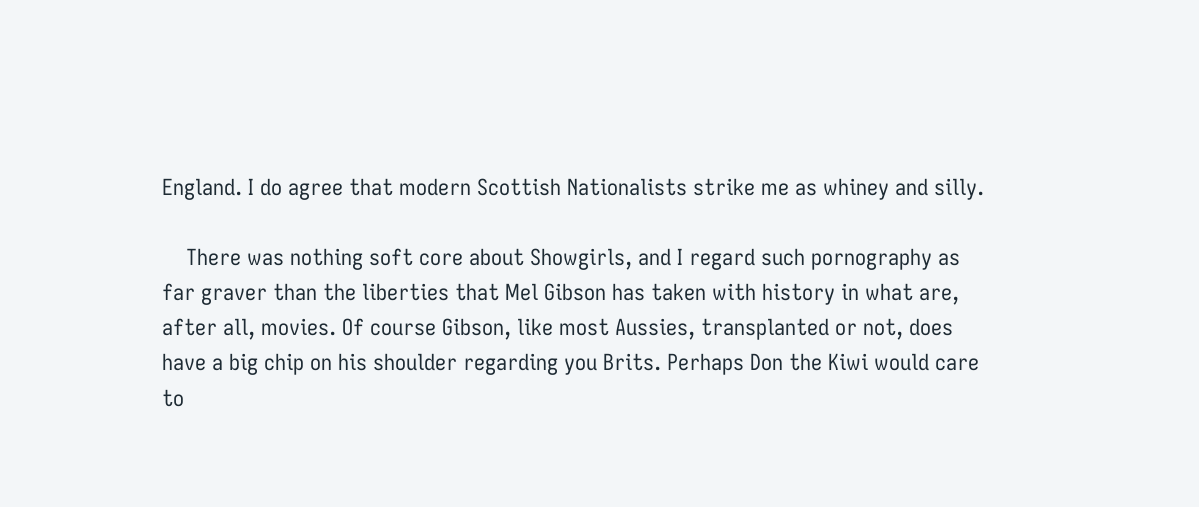England. I do agree that modern Scottish Nationalists strike me as whiney and silly.

    There was nothing soft core about Showgirls, and I regard such pornography as far graver than the liberties that Mel Gibson has taken with history in what are, after all, movies. Of course Gibson, like most Aussies, transplanted or not, does have a big chip on his shoulder regarding you Brits. Perhaps Don the Kiwi would care to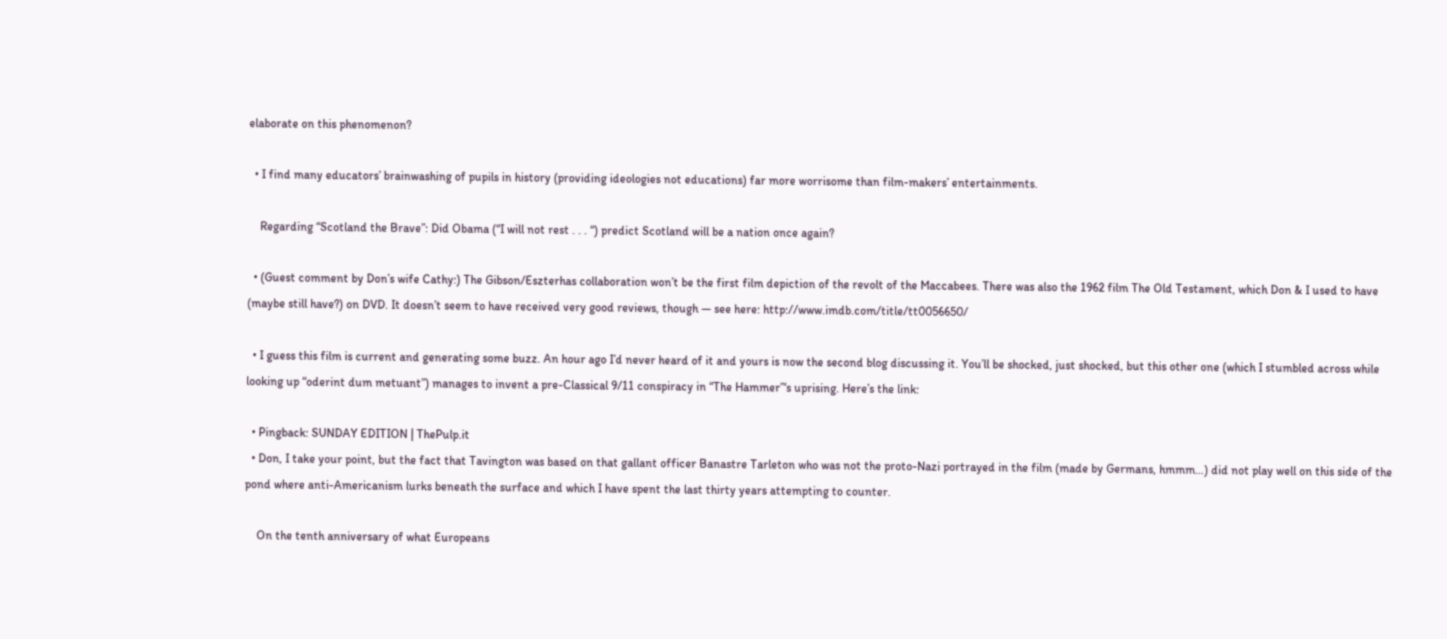elaborate on this phenomenon?

  • I find many educators’ brainwashing of pupils in history (providing ideologies not educations) far more worrisome than film-makers’ entertainments.

    Regarding “Scotland the Brave”: Did Obama (“I will not rest . . . “) predict Scotland will be a nation once again?

  • (Guest comment by Don’s wife Cathy:) The Gibson/Eszterhas collaboration won’t be the first film depiction of the revolt of the Maccabees. There was also the 1962 film The Old Testament, which Don & I used to have (maybe still have?) on DVD. It doesn’t seem to have received very good reviews, though — see here: http://www.imdb.com/title/tt0056650/

  • I guess this film is current and generating some buzz. An hour ago I’d never heard of it and yours is now the second blog discussing it. You’ll be shocked, just shocked, but this other one (which I stumbled across while looking up “oderint dum metuant”) manages to invent a pre-Classical 9/11 conspiracy in “The Hammer”‘s uprising. Here’s the link:

  • Pingback: SUNDAY EDITION | ThePulp.it
  • Don, I take your point, but the fact that Tavington was based on that gallant officer Banastre Tarleton who was not the proto-Nazi portrayed in the film (made by Germans, hmmm…) did not play well on this side of the pond where anti-Americanism lurks beneath the surface and which I have spent the last thirty years attempting to counter.

    On the tenth anniversary of what Europeans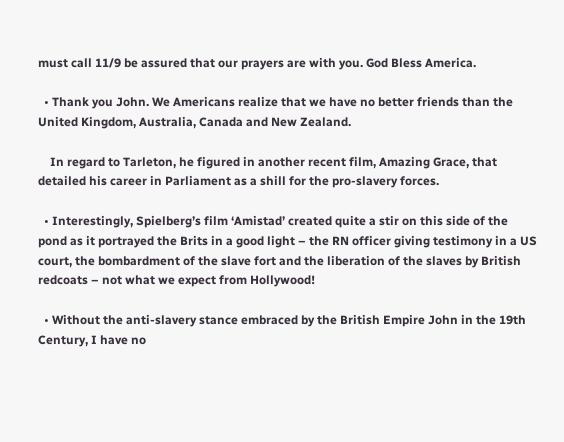must call 11/9 be assured that our prayers are with you. God Bless America.

  • Thank you John. We Americans realize that we have no better friends than the United Kingdom, Australia, Canada and New Zealand.

    In regard to Tarleton, he figured in another recent film, Amazing Grace, that detailed his career in Parliament as a shill for the pro-slavery forces.

  • Interestingly, Spielberg’s film ‘Amistad’ created quite a stir on this side of the pond as it portrayed the Brits in a good light – the RN officer giving testimony in a US court, the bombardment of the slave fort and the liberation of the slaves by British redcoats – not what we expect from Hollywood!

  • Without the anti-slavery stance embraced by the British Empire John in the 19th Century, I have no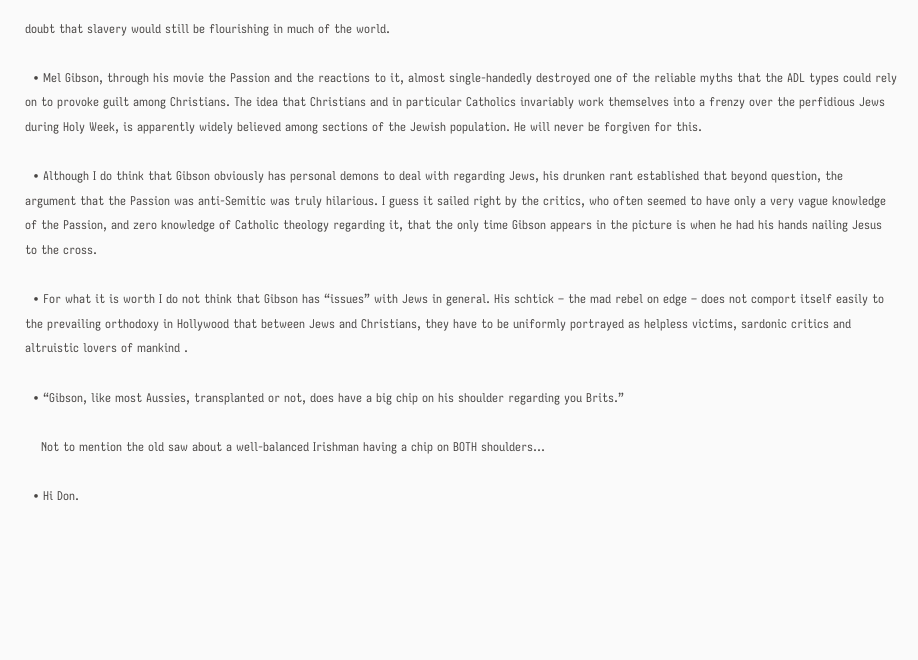doubt that slavery would still be flourishing in much of the world.

  • Mel Gibson, through his movie the Passion and the reactions to it, almost single-handedly destroyed one of the reliable myths that the ADL types could rely on to provoke guilt among Christians. The idea that Christians and in particular Catholics invariably work themselves into a frenzy over the perfidious Jews during Holy Week, is apparently widely believed among sections of the Jewish population. He will never be forgiven for this.

  • Although I do think that Gibson obviously has personal demons to deal with regarding Jews, his drunken rant established that beyond question, the argument that the Passion was anti-Semitic was truly hilarious. I guess it sailed right by the critics, who often seemed to have only a very vague knowledge of the Passion, and zero knowledge of Catholic theology regarding it, that the only time Gibson appears in the picture is when he had his hands nailing Jesus to the cross.

  • For what it is worth I do not think that Gibson has “issues” with Jews in general. His schtick – the mad rebel on edge – does not comport itself easily to the prevailing orthodoxy in Hollywood that between Jews and Christians, they have to be uniformly portrayed as helpless victims, sardonic critics and altruistic lovers of mankind .

  • “Gibson, like most Aussies, transplanted or not, does have a big chip on his shoulder regarding you Brits.”

    Not to mention the old saw about a well-balanced Irishman having a chip on BOTH shoulders…

  • Hi Don.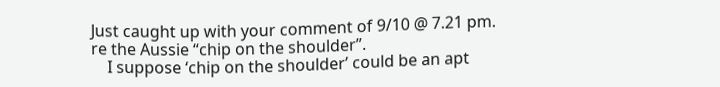Just caught up with your comment of 9/10 @ 7.21 pm. re the Aussie “chip on the shoulder”.
    I suppose ‘chip on the shoulder’ could be an apt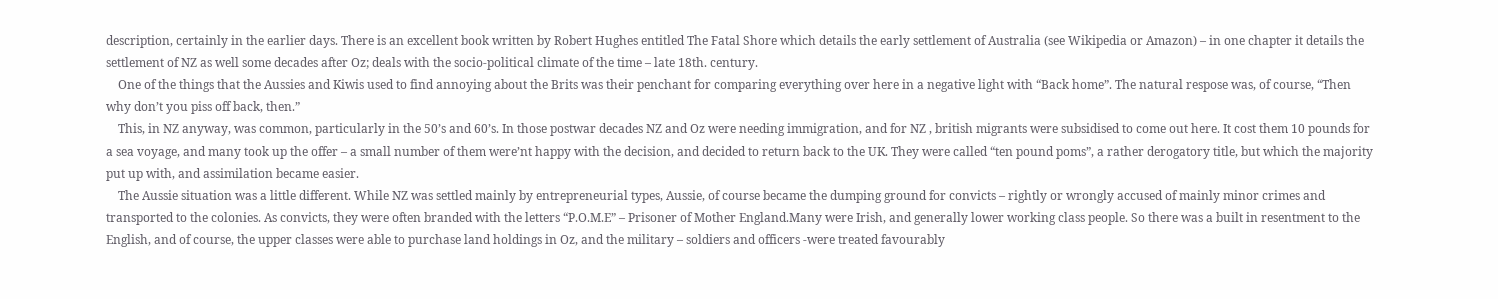description, certainly in the earlier days. There is an excellent book written by Robert Hughes entitled The Fatal Shore which details the early settlement of Australia (see Wikipedia or Amazon) – in one chapter it details the settlement of NZ as well some decades after Oz; deals with the socio-political climate of the time – late 18th. century.
    One of the things that the Aussies and Kiwis used to find annoying about the Brits was their penchant for comparing everything over here in a negative light with “Back home”. The natural respose was, of course, “Then why don’t you piss off back, then.”
    This, in NZ anyway, was common, particularly in the 50’s and 60’s. In those postwar decades NZ and Oz were needing immigration, and for NZ , british migrants were subsidised to come out here. It cost them 10 pounds for a sea voyage, and many took up the offer – a small number of them were’nt happy with the decision, and decided to return back to the UK. They were called “ten pound poms”, a rather derogatory title, but which the majority put up with, and assimilation became easier.
    The Aussie situation was a little different. While NZ was settled mainly by entrepreneurial types, Aussie, of course became the dumping ground for convicts – rightly or wrongly accused of mainly minor crimes and transported to the colonies. As convicts, they were often branded with the letters “P.O.M.E” – Prisoner of Mother England.Many were Irish, and generally lower working class people. So there was a built in resentment to the English, and of course, the upper classes were able to purchase land holdings in Oz, and the military – soldiers and officers -were treated favourably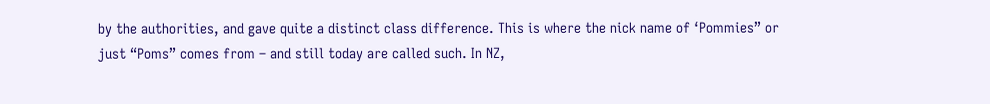by the authorities, and gave quite a distinct class difference. This is where the nick name of ‘Pommies” or just “Poms” comes from – and still today are called such. In NZ,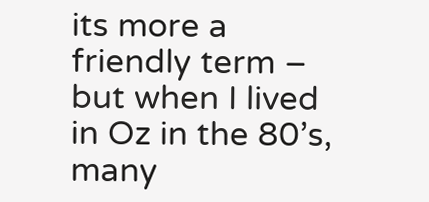its more a friendly term – but when I lived in Oz in the 80’s, many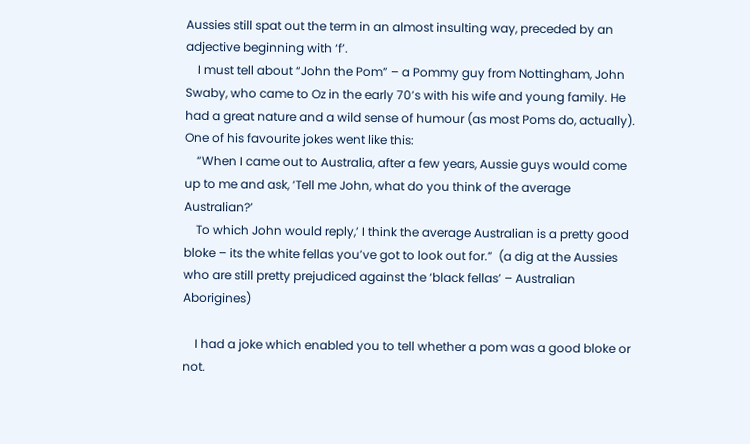Aussies still spat out the term in an almost insulting way, preceded by an adjective beginning with ‘f’.
    I must tell about “John the Pom” – a Pommy guy from Nottingham, John Swaby, who came to Oz in the early 70’s with his wife and young family. He had a great nature and a wild sense of humour (as most Poms do, actually). One of his favourite jokes went like this:
    “When I came out to Australia, after a few years, Aussie guys would come up to me and ask, ‘Tell me John, what do you think of the average Australian?’
    To which John would reply,’ I think the average Australian is a pretty good bloke – its the white fellas you’ve got to look out for.”  (a dig at the Aussies who are still pretty prejudiced against the ‘black fellas’ – Australian Aborigines)

    I had a joke which enabled you to tell whether a pom was a good bloke or not.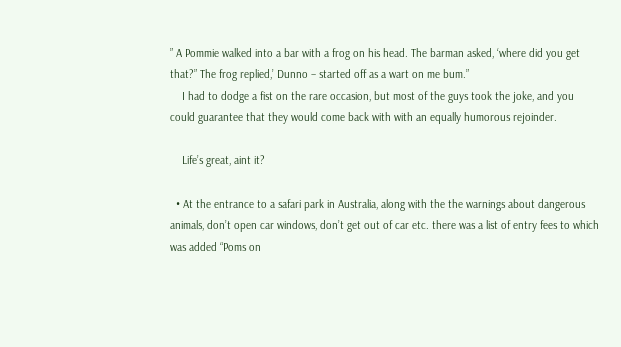” A Pommie walked into a bar with a frog on his head. The barman asked, ‘where did you get that?” The frog replied,’ Dunno – started off as a wart on me bum.”
    I had to dodge a fist on the rare occasion, but most of the guys took the joke, and you could guarantee that they would come back with with an equally humorous rejoinder.

    Life’s great, aint it?

  • At the entrance to a safari park in Australia, along with the the warnings about dangerous animals, don’t open car windows, don’t get out of car etc. there was a list of entry fees to which was added “Poms on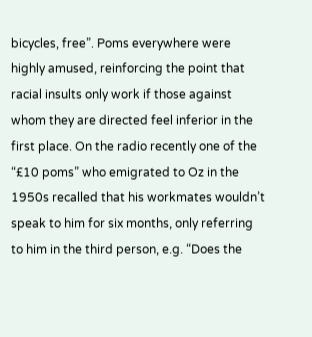bicycles, free”. Poms everywhere were highly amused, reinforcing the point that racial insults only work if those against whom they are directed feel inferior in the first place. On the radio recently one of the “£10 poms” who emigrated to Oz in the 1950s recalled that his workmates wouldn’t speak to him for six months, only referring to him in the third person, e.g. “Does the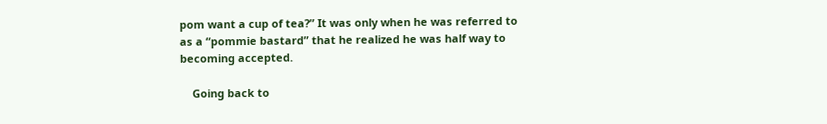pom want a cup of tea?” It was only when he was referred to as a “pommie bastard” that he realized he was half way to becoming accepted.

    Going back to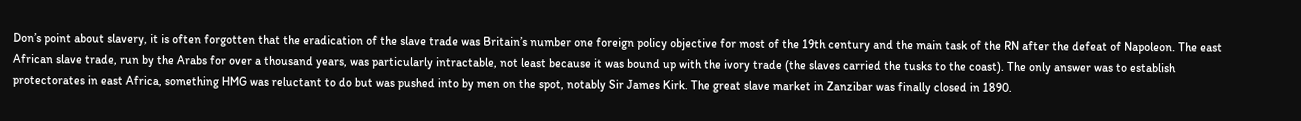Don’s point about slavery, it is often forgotten that the eradication of the slave trade was Britain’s number one foreign policy objective for most of the 19th century and the main task of the RN after the defeat of Napoleon. The east African slave trade, run by the Arabs for over a thousand years, was particularly intractable, not least because it was bound up with the ivory trade (the slaves carried the tusks to the coast). The only answer was to establish protectorates in east Africa, something HMG was reluctant to do but was pushed into by men on the spot, notably Sir James Kirk. The great slave market in Zanzibar was finally closed in 1890.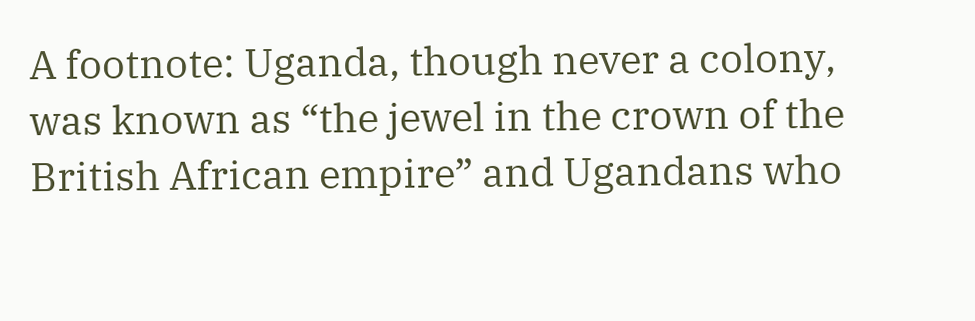A footnote: Uganda, though never a colony, was known as “the jewel in the crown of the British African empire” and Ugandans who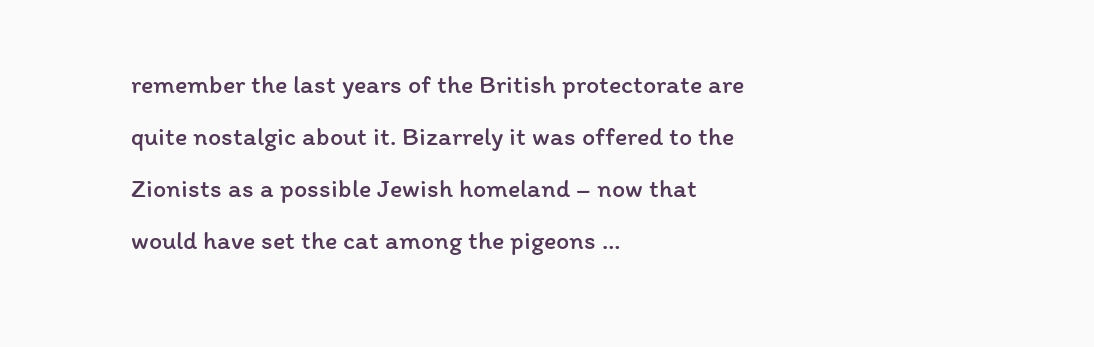remember the last years of the British protectorate are quite nostalgic about it. Bizarrely it was offered to the Zionists as a possible Jewish homeland – now that would have set the cat among the pigeons …